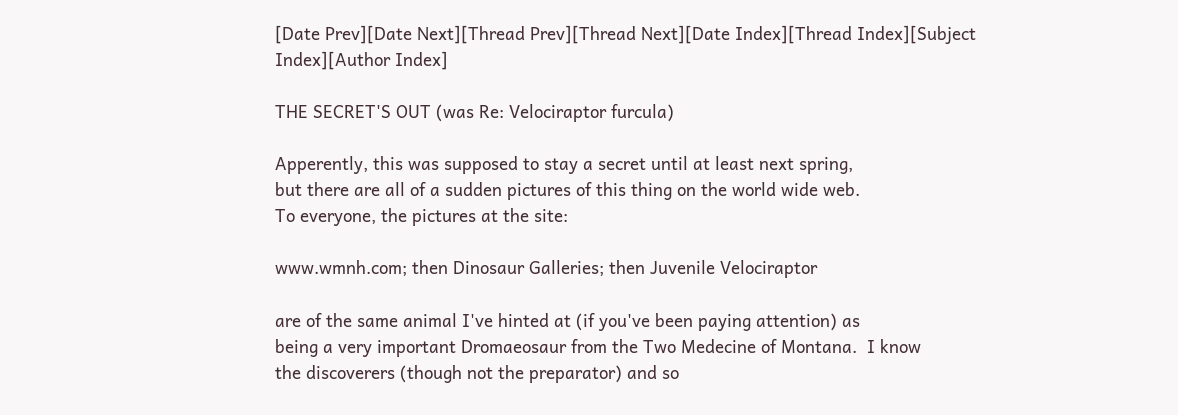[Date Prev][Date Next][Thread Prev][Thread Next][Date Index][Thread Index][Subject Index][Author Index]

THE SECRET'S OUT (was Re: Velociraptor furcula)

Apperently, this was supposed to stay a secret until at least next spring,
but there are all of a sudden pictures of this thing on the world wide web.
To everyone, the pictures at the site:

www.wmnh.com; then Dinosaur Galleries; then Juvenile Velociraptor

are of the same animal I've hinted at (if you've been paying attention) as
being a very important Dromaeosaur from the Two Medecine of Montana.  I know
the discoverers (though not the preparator) and so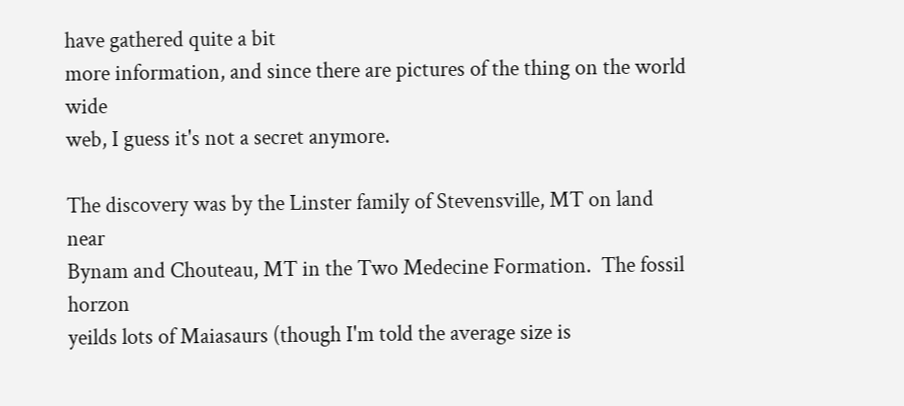have gathered quite a bit
more information, and since there are pictures of the thing on the world wide
web, I guess it's not a secret anymore.

The discovery was by the Linster family of Stevensville, MT on land near
Bynam and Chouteau, MT in the Two Medecine Formation.  The fossil horzon
yeilds lots of Maiasaurs (though I'm told the average size is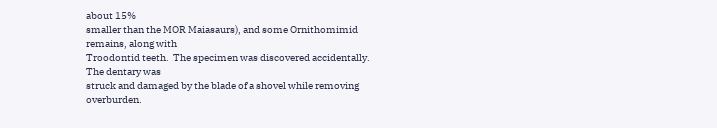about 15%
smaller than the MOR Maiasaurs), and some Ornithomimid remains, along with
Troodontid teeth.  The specimen was discovered accidentally.  The dentary was
struck and damaged by the blade of a shovel while removing overburden.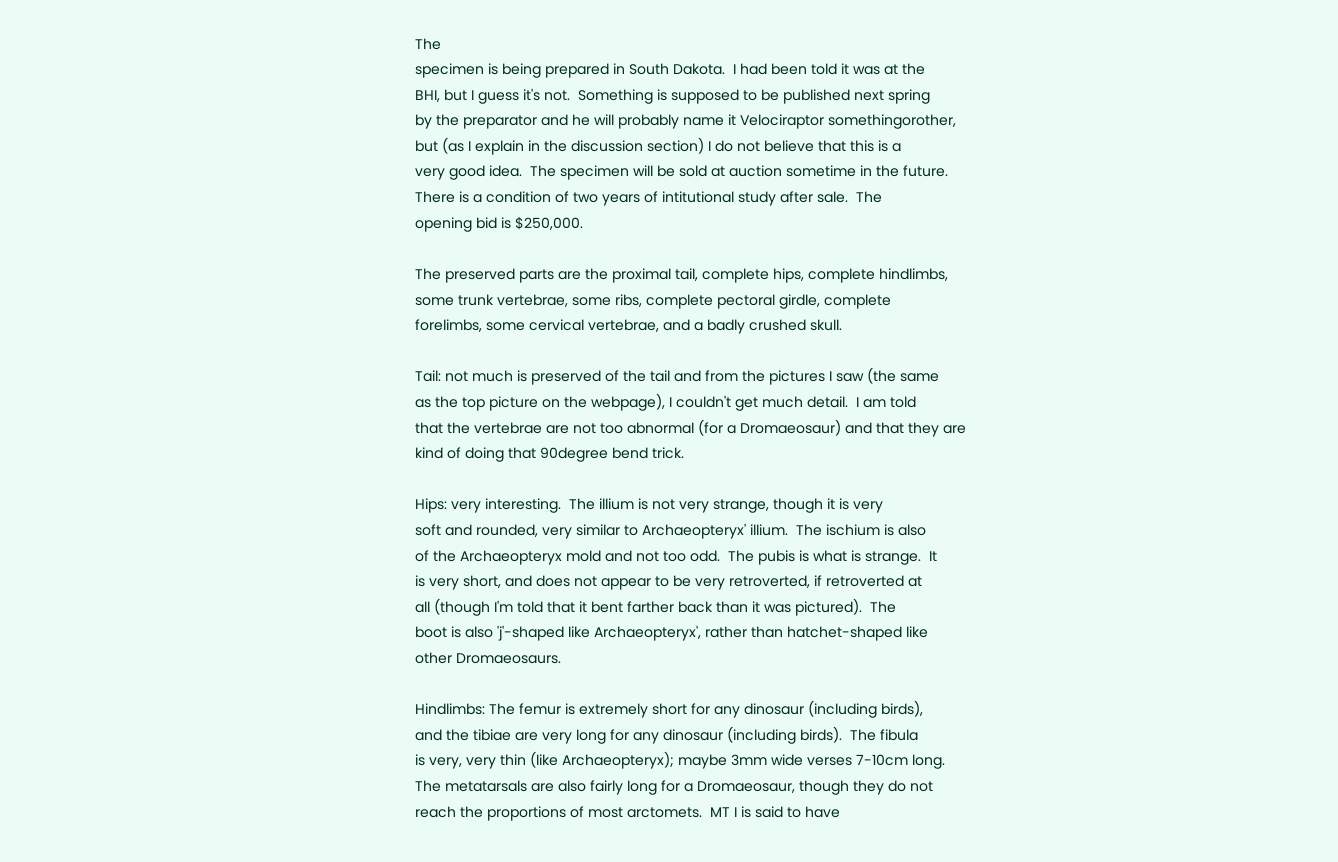The
specimen is being prepared in South Dakota.  I had been told it was at the
BHI, but I guess it's not.  Something is supposed to be published next spring
by the preparator and he will probably name it Velociraptor somethingorother,
but (as I explain in the discussion section) I do not believe that this is a
very good idea.  The specimen will be sold at auction sometime in the future.
There is a condition of two years of intitutional study after sale.  The
opening bid is $250,000.

The preserved parts are the proximal tail, complete hips, complete hindlimbs,
some trunk vertebrae, some ribs, complete pectoral girdle, complete
forelimbs, some cervical vertebrae, and a badly crushed skull.

Tail: not much is preserved of the tail and from the pictures I saw (the same
as the top picture on the webpage), I couldn't get much detail.  I am told
that the vertebrae are not too abnormal (for a Dromaeosaur) and that they are
kind of doing that 90degree bend trick.

Hips: very interesting.  The illium is not very strange, though it is very
soft and rounded, very similar to Archaeopteryx' illium.  The ischium is also
of the Archaeopteryx mold and not too odd.  The pubis is what is strange.  It
is very short, and does not appear to be very retroverted, if retroverted at
all (though I'm told that it bent farther back than it was pictured).  The
boot is also 'j'-shaped like Archaeopteryx', rather than hatchet-shaped like
other Dromaeosaurs.

Hindlimbs: The femur is extremely short for any dinosaur (including birds),
and the tibiae are very long for any dinosaur (including birds).  The fibula
is very, very thin (like Archaeopteryx); maybe 3mm wide verses 7-10cm long.
The metatarsals are also fairly long for a Dromaeosaur, though they do not
reach the proportions of most arctomets.  MT I is said to have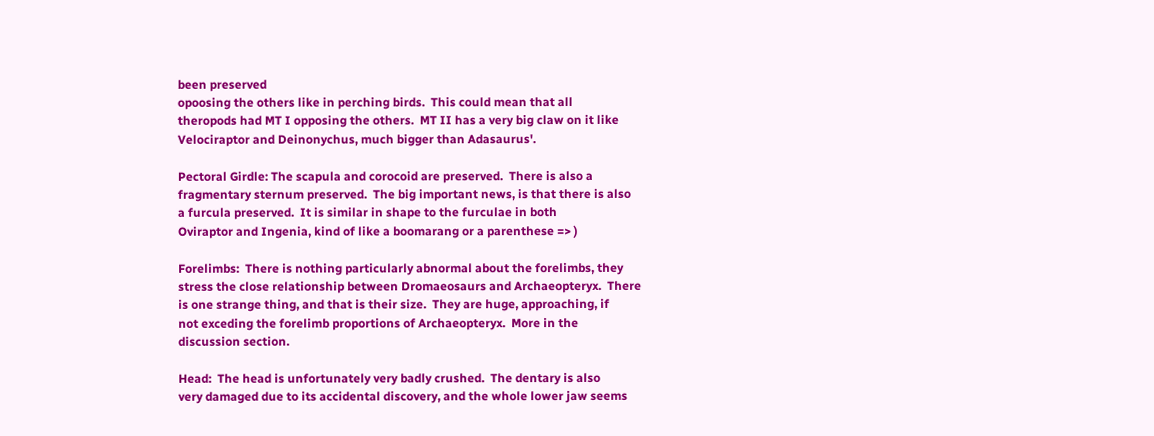been preserved
opoosing the others like in perching birds.  This could mean that all
theropods had MT I opposing the others.  MT II has a very big claw on it like
Velociraptor and Deinonychus, much bigger than Adasaurus'.

Pectoral Girdle: The scapula and corocoid are preserved.  There is also a
fragmentary sternum preserved.  The big important news, is that there is also
a furcula preserved.  It is similar in shape to the furculae in both
Oviraptor and Ingenia, kind of like a boomarang or a parenthese => )

Forelimbs:  There is nothing particularly abnormal about the forelimbs, they
stress the close relationship between Dromaeosaurs and Archaeopteryx.  There
is one strange thing, and that is their size.  They are huge, approaching, if
not exceding the forelimb proportions of Archaeopteryx.  More in the
discussion section.

Head:  The head is unfortunately very badly crushed.  The dentary is also
very damaged due to its accidental discovery, and the whole lower jaw seems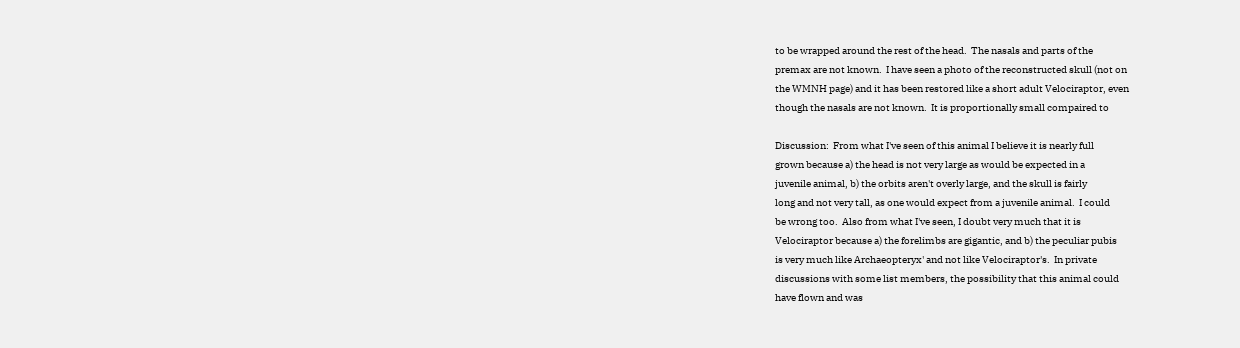to be wrapped around the rest of the head.  The nasals and parts of the
premax are not known.  I have seen a photo of the reconstructed skull (not on
the WMNH page) and it has been restored like a short adult Velociraptor, even
though the nasals are not known.  It is proportionally small compaired to

Discussion:  From what I've seen of this animal I believe it is nearly full
grown because a) the head is not very large as would be expected in a
juvenile animal, b) the orbits aren't overly large, and the skull is fairly
long and not very tall, as one would expect from a juvenile animal.  I could
be wrong too.  Also from what I've seen, I doubt very much that it is
Velociraptor because a) the forelimbs are gigantic, and b) the peculiar pubis
is very much like Archaeopteryx' and not like Velociraptor's.  In private
discussions with some list members, the possibility that this animal could
have flown and was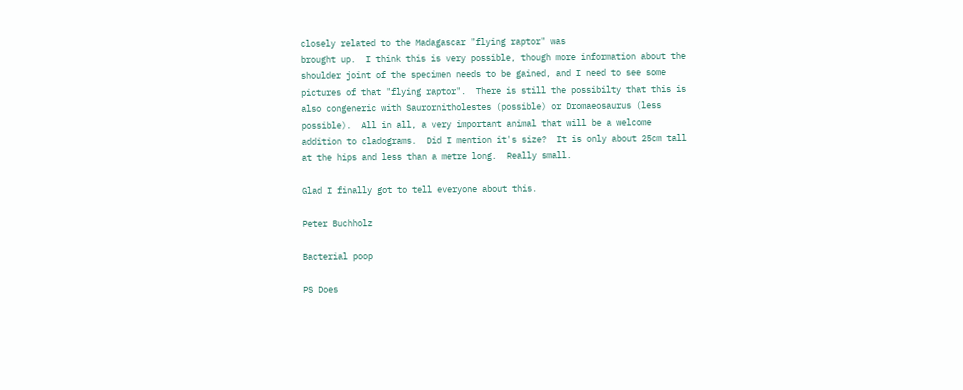closely related to the Madagascar "flying raptor" was
brought up.  I think this is very possible, though more information about the
shoulder joint of the specimen needs to be gained, and I need to see some
pictures of that "flying raptor".  There is still the possibilty that this is
also congeneric with Saurornitholestes (possible) or Dromaeosaurus (less
possible).  All in all, a very important animal that will be a welcome
addition to cladograms.  Did I mention it's size?  It is only about 25cm tall
at the hips and less than a metre long.  Really small.

Glad I finally got to tell everyone about this.

Peter Buchholz

Bacterial poop

PS Does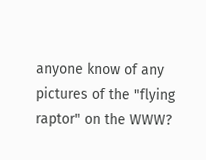anyone know of any pictures of the "flying raptor" on the WWW?